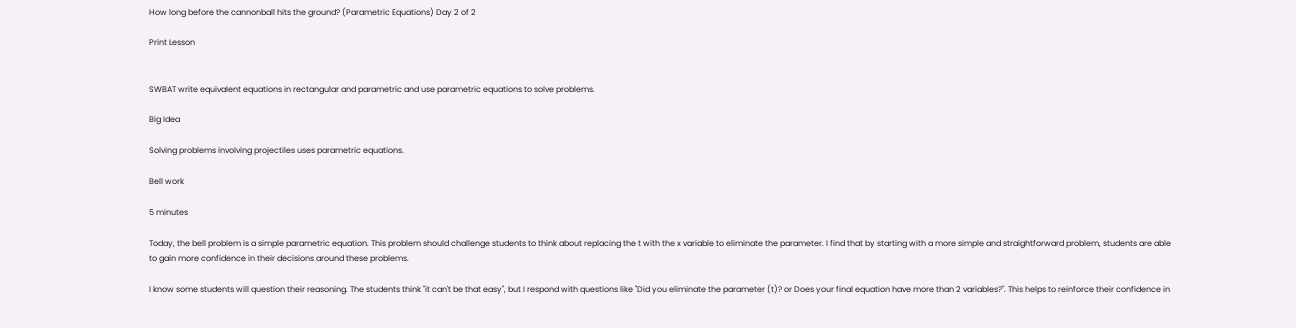How long before the cannonball hits the ground? (Parametric Equations) Day 2 of 2

Print Lesson


SWBAT write equivalent equations in rectangular and parametric and use parametric equations to solve problems.

Big Idea

Solving problems involving projectiles uses parametric equations.

Bell work

5 minutes

Today, the bell problem is a simple parametric equation. This problem should challenge students to think about replacing the t with the x variable to eliminate the parameter. I find that by starting with a more simple and straightforward problem, students are able to gain more confidence in their decisions around these problems.

I know some students will question their reasoning. The students think "it can't be that easy", but I respond with questions like "Did you eliminate the parameter (t)? or Does your final equation have more than 2 variables?". This helps to reinforce their confidence in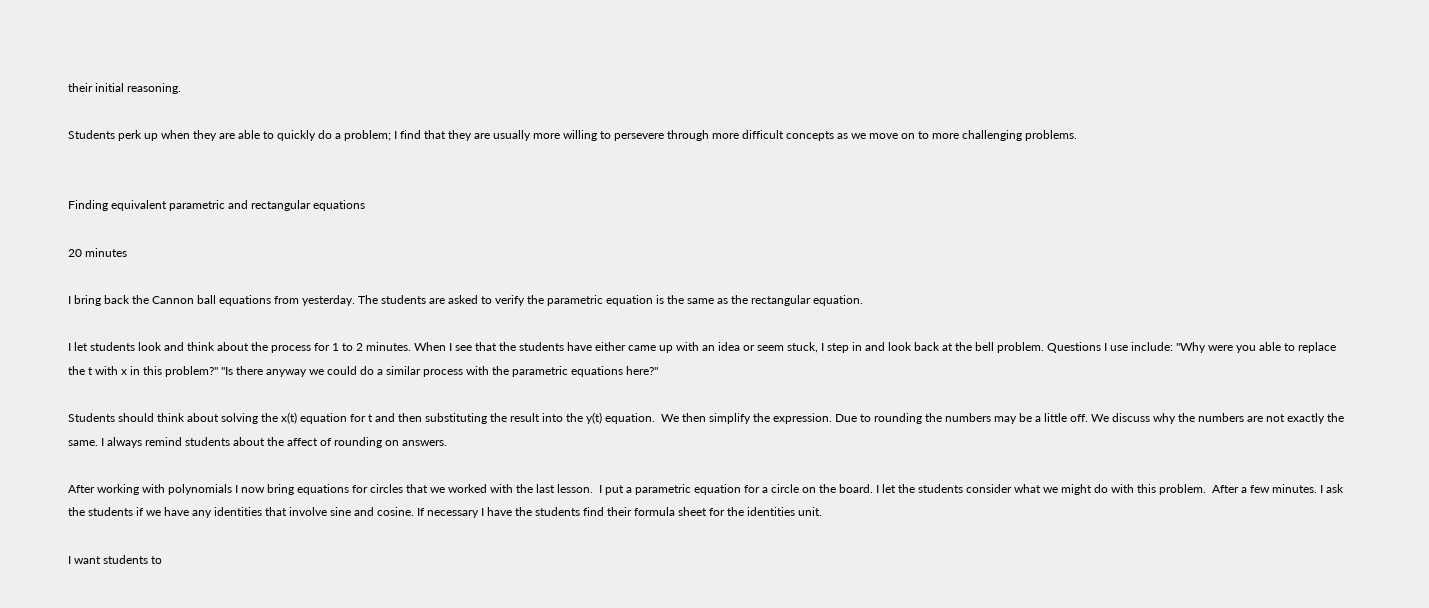their initial reasoning.

Students perk up when they are able to quickly do a problem; I find that they are usually more willing to persevere through more difficult concepts as we move on to more challenging problems.


Finding equivalent parametric and rectangular equations

20 minutes

I bring back the Cannon ball equations from yesterday. The students are asked to verify the parametric equation is the same as the rectangular equation.

I let students look and think about the process for 1 to 2 minutes. When I see that the students have either came up with an idea or seem stuck, I step in and look back at the bell problem. Questions I use include: "Why were you able to replace the t with x in this problem?" "Is there anyway we could do a similar process with the parametric equations here?"

Students should think about solving the x(t) equation for t and then substituting the result into the y(t) equation.  We then simplify the expression. Due to rounding the numbers may be a little off. We discuss why the numbers are not exactly the same. I always remind students about the affect of rounding on answers.

After working with polynomials I now bring equations for circles that we worked with the last lesson.  I put a parametric equation for a circle on the board. I let the students consider what we might do with this problem.  After a few minutes. I ask the students if we have any identities that involve sine and cosine. If necessary I have the students find their formula sheet for the identities unit.

I want students to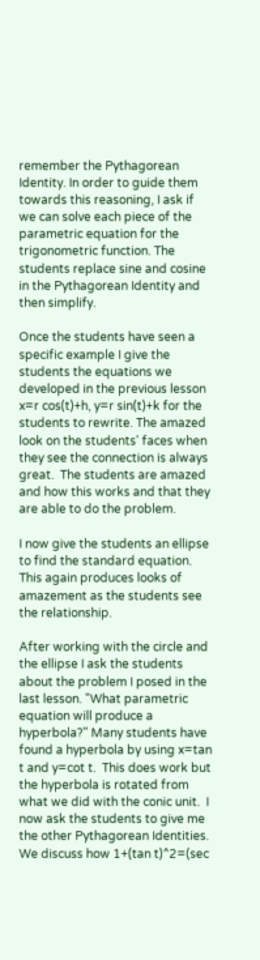remember the Pythagorean Identity. In order to guide them towards this reasoning, I ask if we can solve each piece of the parametric equation for the trigonometric function. The students replace sine and cosine in the Pythagorean Identity and then simplify.

Once the students have seen a specific example I give the students the equations we developed in the previous lesson x=r cos(t)+h, y=r sin(t)+k for the students to rewrite. The amazed look on the students' faces when they see the connection is always great.  The students are amazed and how this works and that they are able to do the problem.

I now give the students an ellipse to find the standard equation. This again produces looks of amazement as the students see the relationship.

After working with the circle and the ellipse I ask the students about the problem I posed in the last lesson. "What parametric equation will produce a hyperbola?" Many students have found a hyperbola by using x=tan t and y=cot t.  This does work but the hyperbola is rotated from what we did with the conic unit.  I now ask the students to give me the other Pythagorean Identities. We discuss how 1+(tan t)^2=(sec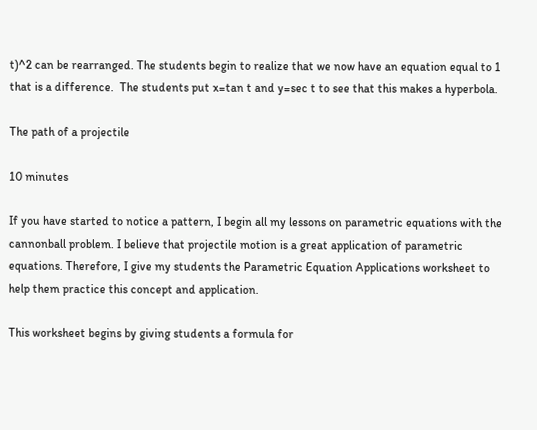t)^2 can be rearranged. The students begin to realize that we now have an equation equal to 1 that is a difference.  The students put x=tan t and y=sec t to see that this makes a hyperbola.

The path of a projectile

10 minutes

If you have started to notice a pattern, I begin all my lessons on parametric equations with the cannonball problem. I believe that projectile motion is a great application of parametric equations. Therefore, I give my students the Parametric Equation Applications worksheet to help them practice this concept and application.

This worksheet begins by giving students a formula for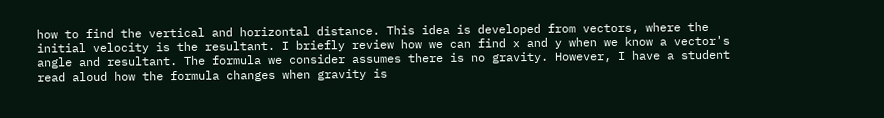how to find the vertical and horizontal distance. This idea is developed from vectors, where the initial velocity is the resultant. I briefly review how we can find x and y when we know a vector's angle and resultant. The formula we consider assumes there is no gravity. However, I have a student read aloud how the formula changes when gravity is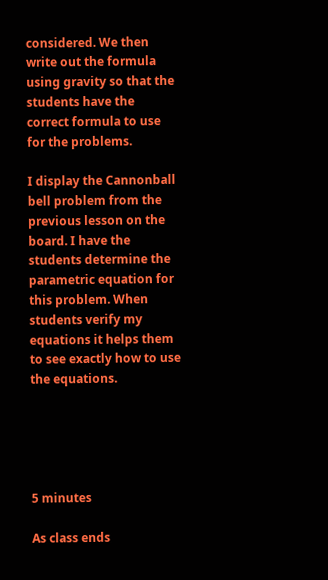considered. We then write out the formula using gravity so that the students have the correct formula to use for the problems.

I display the Cannonball bell problem from the previous lesson on the board. I have the students determine the parametric equation for this problem. When students verify my equations it helps them to see exactly how to use the equations.





5 minutes

As class ends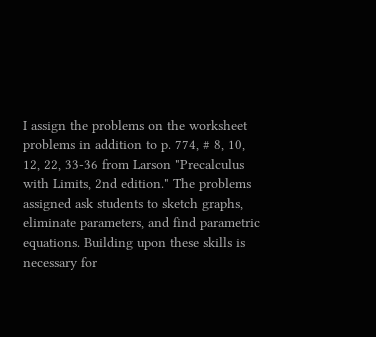I assign the problems on the worksheet problems in addition to p. 774, # 8, 10, 12, 22, 33-36 from Larson "Precalculus with Limits, 2nd edition." The problems assigned ask students to sketch graphs, eliminate parameters, and find parametric equations. Building upon these skills is necessary for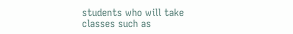students who will take classes such as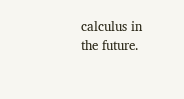calculus in the future.